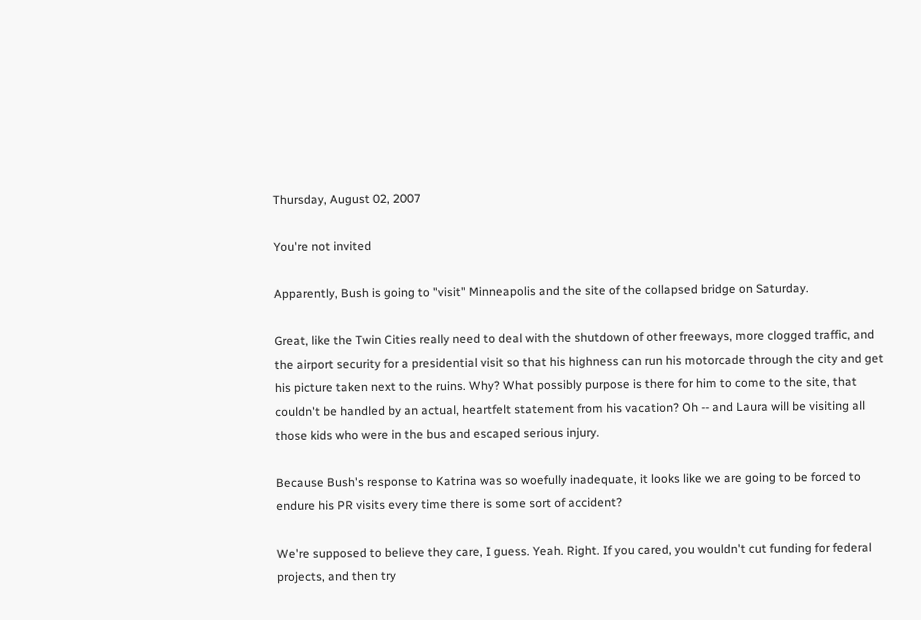Thursday, August 02, 2007

You're not invited

Apparently, Bush is going to "visit" Minneapolis and the site of the collapsed bridge on Saturday.

Great, like the Twin Cities really need to deal with the shutdown of other freeways, more clogged traffic, and the airport security for a presidential visit so that his highness can run his motorcade through the city and get his picture taken next to the ruins. Why? What possibly purpose is there for him to come to the site, that couldn't be handled by an actual, heartfelt statement from his vacation? Oh -- and Laura will be visiting all those kids who were in the bus and escaped serious injury.

Because Bush's response to Katrina was so woefully inadequate, it looks like we are going to be forced to endure his PR visits every time there is some sort of accident?

We're supposed to believe they care, I guess. Yeah. Right. If you cared, you wouldn't cut funding for federal projects, and then try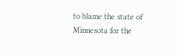to blame the state of Minnesota for the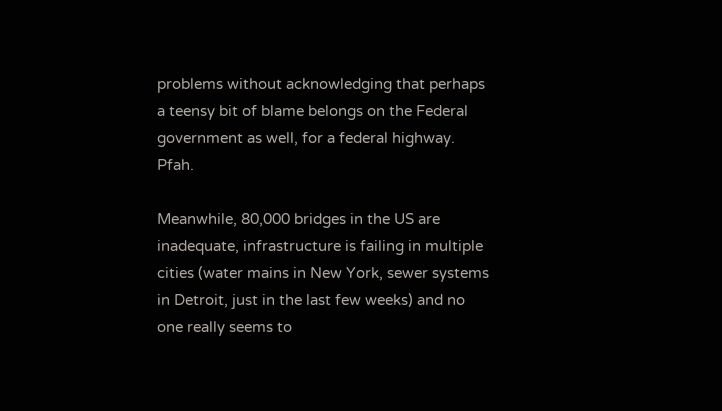problems without acknowledging that perhaps a teensy bit of blame belongs on the Federal government as well, for a federal highway. Pfah.

Meanwhile, 80,000 bridges in the US are inadequate, infrastructure is failing in multiple cities (water mains in New York, sewer systems in Detroit, just in the last few weeks) and no one really seems to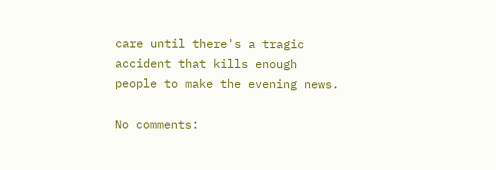care until there's a tragic accident that kills enough people to make the evening news.

No comments: